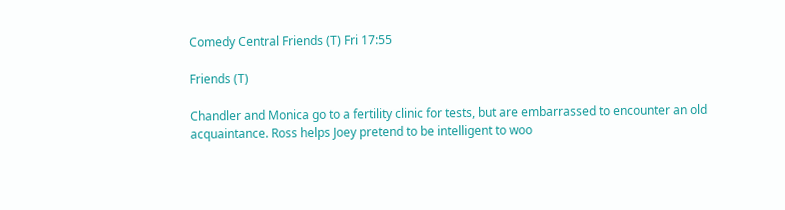Comedy Central Friends (T) Fri 17:55

Friends (T)

Chandler and Monica go to a fertility clinic for tests, but are embarrassed to encounter an old acquaintance. Ross helps Joey pretend to be intelligent to woo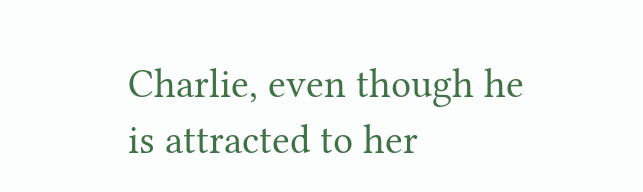Charlie, even though he is attracted to her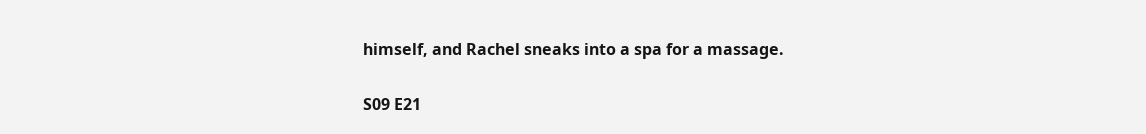himself, and Rachel sneaks into a spa for a massage.

S09 E21